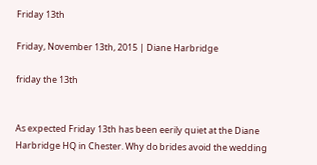Friday 13th

Friday, November 13th, 2015 | Diane Harbridge

friday the 13th


As expected Friday 13th has been eerily quiet at the Diane Harbridge HQ in Chester. Why do brides avoid the wedding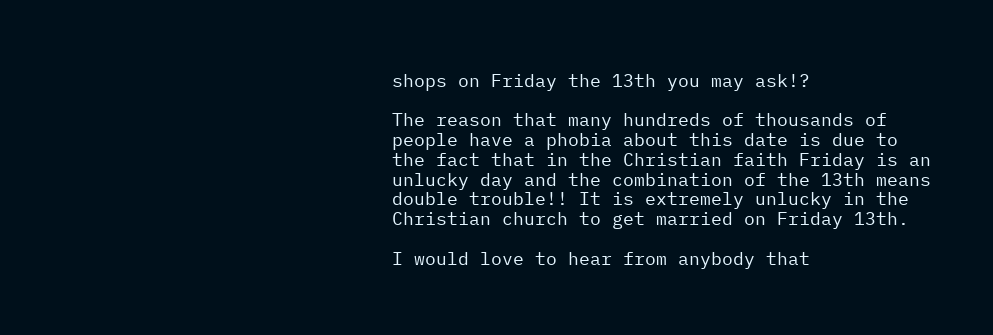shops on Friday the 13th you may ask!?

The reason that many hundreds of thousands of people have a phobia about this date is due to the fact that in the Christian faith Friday is an unlucky day and the combination of the 13th means double trouble!! It is extremely unlucky in the Christian church to get married on Friday 13th.

I would love to hear from anybody that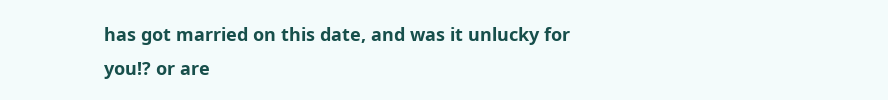has got married on this date, and was it unlucky for you!? or are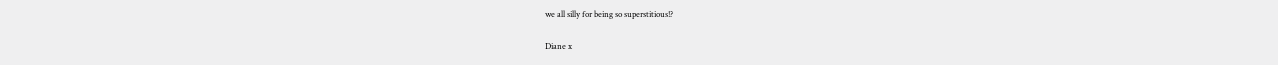we all silly for being so superstitious!?

Diane x